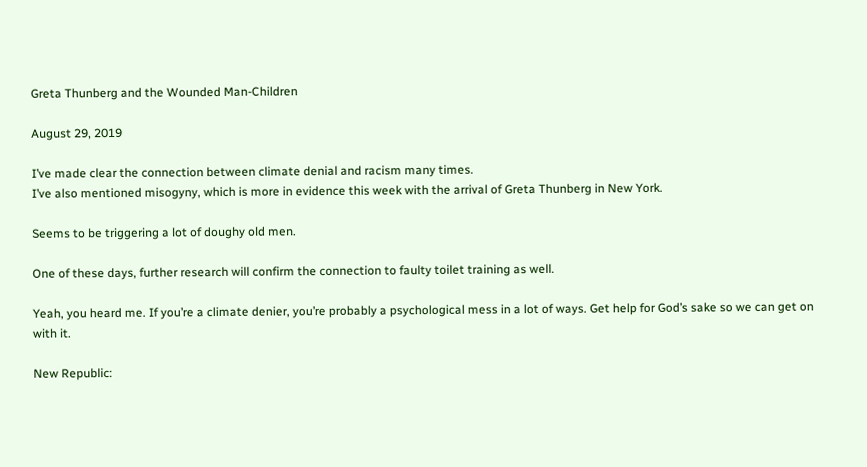Greta Thunberg and the Wounded Man-Children

August 29, 2019

I’ve made clear the connection between climate denial and racism many times.
I’ve also mentioned misogyny, which is more in evidence this week with the arrival of Greta Thunberg in New York.

Seems to be triggering a lot of doughy old men.

One of these days, further research will confirm the connection to faulty toilet training as well.

Yeah, you heard me. If you’re a climate denier, you’re probably a psychological mess in a lot of ways. Get help for God’s sake so we can get on with it.

New Republic: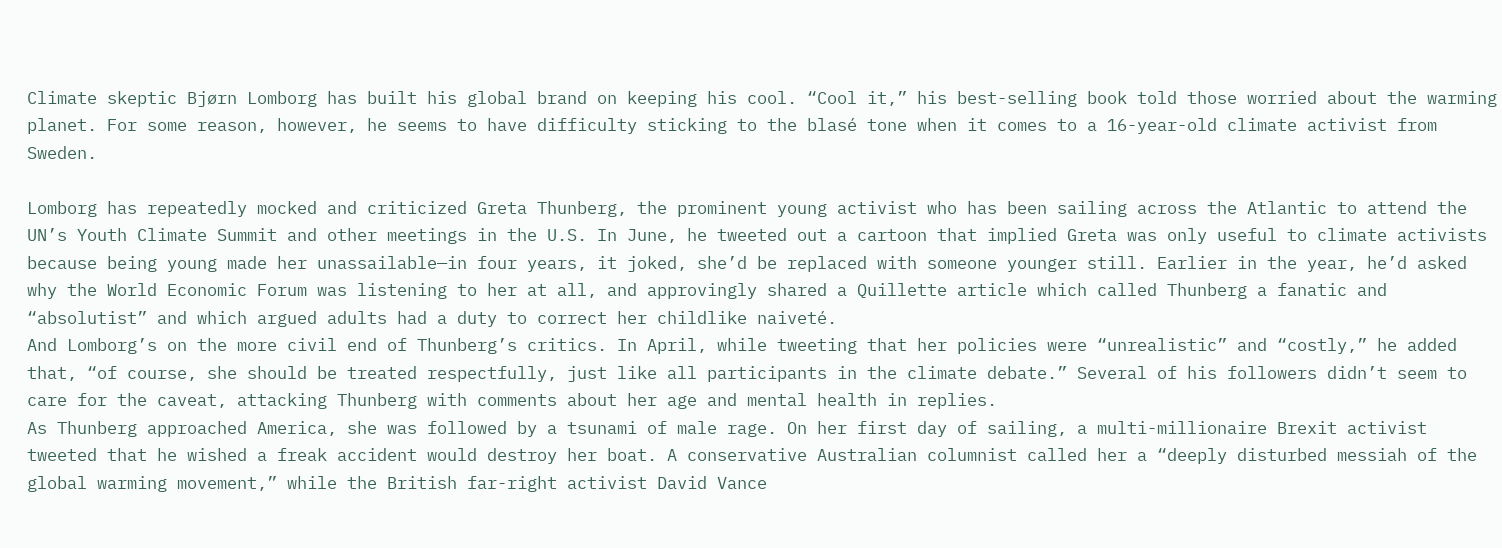Climate skeptic Bjørn Lomborg has built his global brand on keeping his cool. “Cool it,” his best-selling book told those worried about the warming planet. For some reason, however, he seems to have difficulty sticking to the blasé tone when it comes to a 16-year-old climate activist from Sweden.

Lomborg has repeatedly mocked and criticized Greta Thunberg, the prominent young activist who has been sailing across the Atlantic to attend the UN’s Youth Climate Summit and other meetings in the U.S. In June, he tweeted out a cartoon that implied Greta was only useful to climate activists because being young made her unassailable—in four years, it joked, she’d be replaced with someone younger still. Earlier in the year, he’d asked why the World Economic Forum was listening to her at all, and approvingly shared a Quillette article which called Thunberg a fanatic and “absolutist” and which argued adults had a duty to correct her childlike naiveté.
And Lomborg’s on the more civil end of Thunberg’s critics. In April, while tweeting that her policies were “unrealistic” and “costly,” he added that, “of course, she should be treated respectfully, just like all participants in the climate debate.” Several of his followers didn’t seem to care for the caveat, attacking Thunberg with comments about her age and mental health in replies.
As Thunberg approached America, she was followed by a tsunami of male rage. On her first day of sailing, a multi-millionaire Brexit activist tweeted that he wished a freak accident would destroy her boat. A conservative Australian columnist called her a “deeply disturbed messiah of the global warming movement,” while the British far-right activist David Vance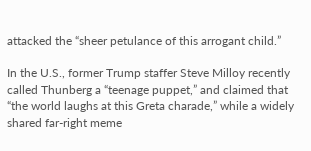attacked the “sheer petulance of this arrogant child.”

In the U.S., former Trump staffer Steve Milloy recently called Thunberg a “teenage puppet,” and claimed that “the world laughs at this Greta charade,” while a widely shared far-right meme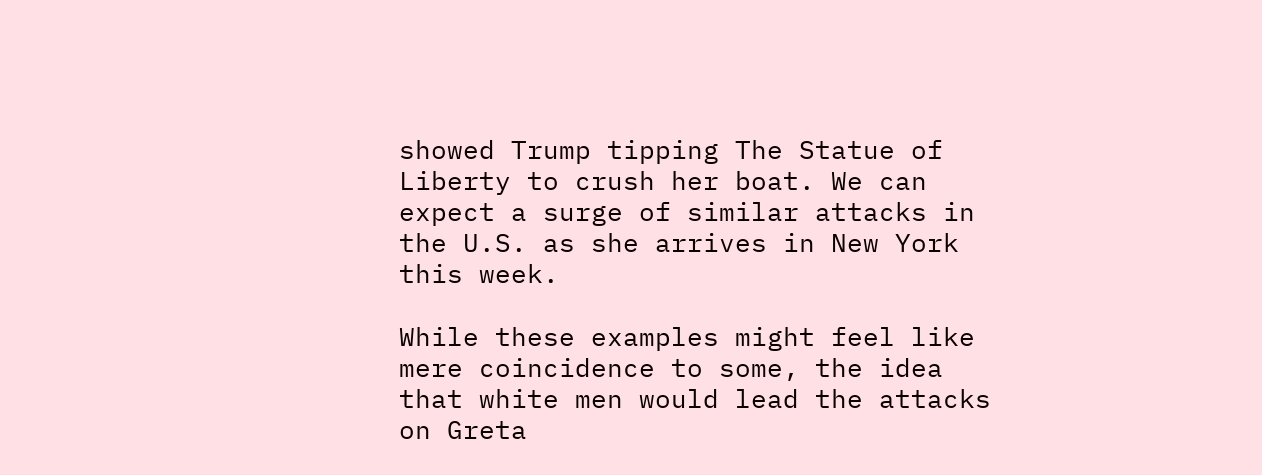showed Trump tipping The Statue of Liberty to crush her boat. We can expect a surge of similar attacks in the U.S. as she arrives in New York this week.

While these examples might feel like mere coincidence to some, the idea that white men would lead the attacks on Greta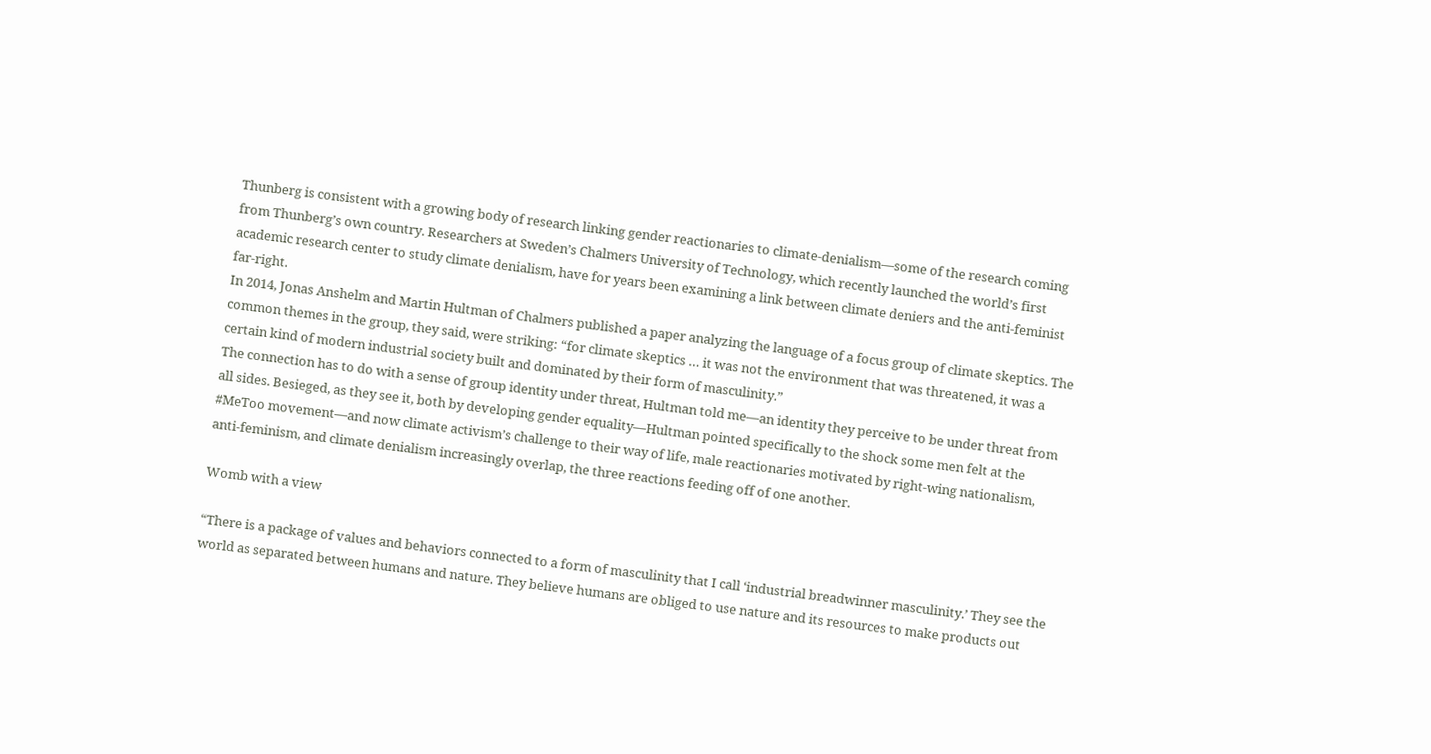Thunberg is consistent with a growing body of research linking gender reactionaries to climate-denialism—some of the research coming from Thunberg’s own country. Researchers at Sweden’s Chalmers University of Technology, which recently launched the world’s first academic research center to study climate denialism, have for years been examining a link between climate deniers and the anti-feminist far-right.
In 2014, Jonas Anshelm and Martin Hultman of Chalmers published a paper analyzing the language of a focus group of climate skeptics. The common themes in the group, they said, were striking: “for climate skeptics … it was not the environment that was threatened, it was a certain kind of modern industrial society built and dominated by their form of masculinity.”
The connection has to do with a sense of group identity under threat, Hultman told me—an identity they perceive to be under threat from all sides. Besieged, as they see it, both by developing gender equality—Hultman pointed specifically to the shock some men felt at the #MeToo movement—and now climate activism’s challenge to their way of life, male reactionaries motivated by right-wing nationalism, anti-feminism, and climate denialism increasingly overlap, the three reactions feeding off of one another.

Womb with a view

“There is a package of values and behaviors connected to a form of masculinity that I call ‘industrial breadwinner masculinity.’ They see the world as separated between humans and nature. They believe humans are obliged to use nature and its resources to make products out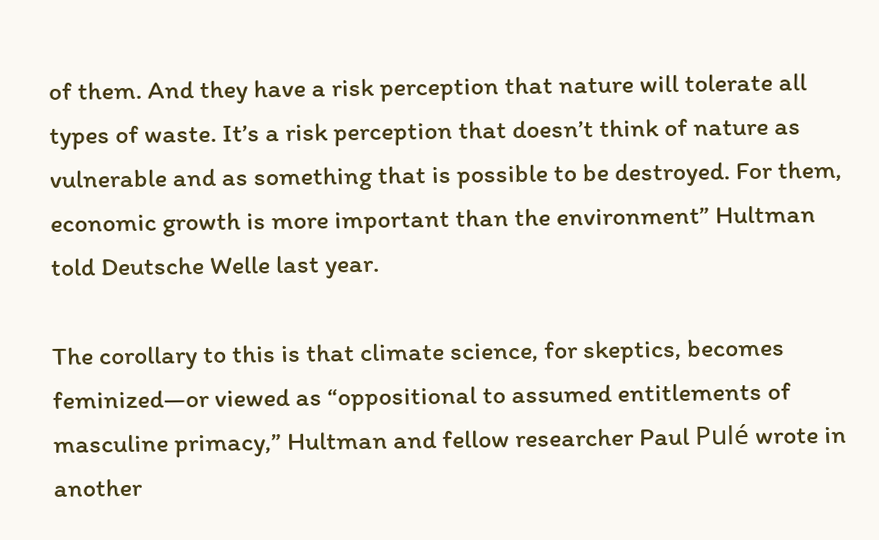of them. And they have a risk perception that nature will tolerate all types of waste. It’s a risk perception that doesn’t think of nature as vulnerable and as something that is possible to be destroyed. For them, economic growth is more important than the environment” Hultman told Deutsche Welle last year.

The corollary to this is that climate science, for skeptics, becomes feminized—or viewed as “oppositional to assumed entitlements of masculine primacy,” Hultman and fellow researcher Paul Pulé wrote in another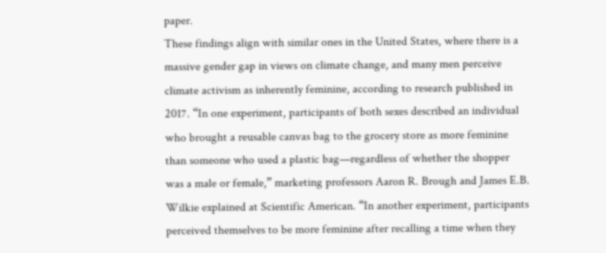paper.
These findings align with similar ones in the United States, where there is a massive gender gap in views on climate change, and many men perceive climate activism as inherently feminine, according to research published in 2017. “In one experiment, participants of both sexes described an individual who brought a reusable canvas bag to the grocery store as more feminine than someone who used a plastic bag—regardless of whether the shopper was a male or female,” marketing professors Aaron R. Brough and James E.B. Wilkie explained at Scientific American. “In another experiment, participants perceived themselves to be more feminine after recalling a time when they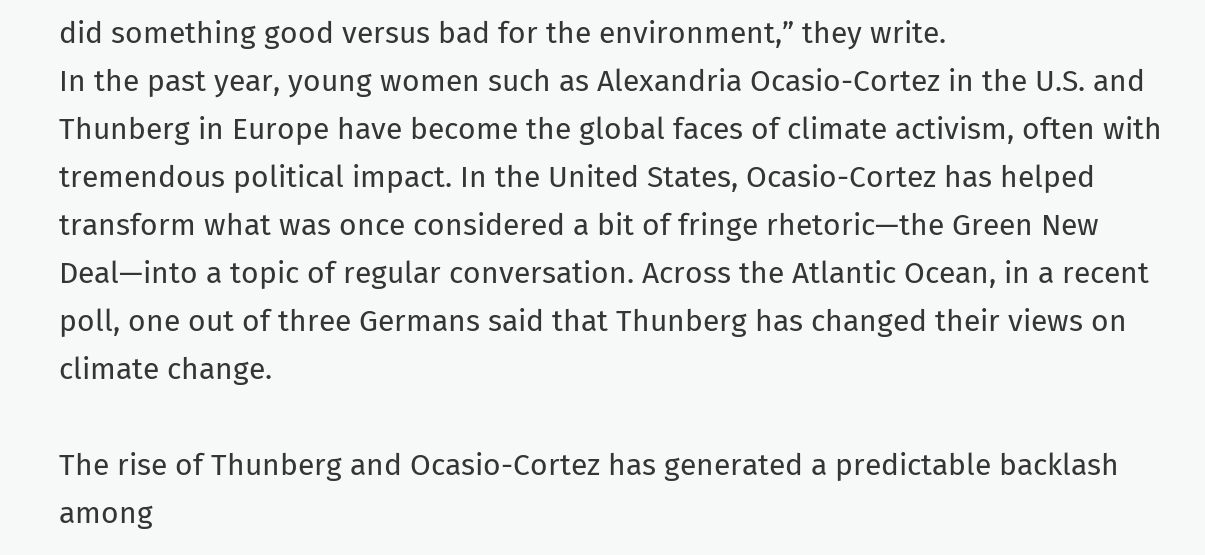did something good versus bad for the environment,” they write.
In the past year, young women such as Alexandria Ocasio-Cortez in the U.S. and Thunberg in Europe have become the global faces of climate activism, often with tremendous political impact. In the United States, Ocasio-Cortez has helped transform what was once considered a bit of fringe rhetoric—the Green New Deal—into a topic of regular conversation. Across the Atlantic Ocean, in a recent poll, one out of three Germans said that Thunberg has changed their views on climate change.

The rise of Thunberg and Ocasio-Cortez has generated a predictable backlash among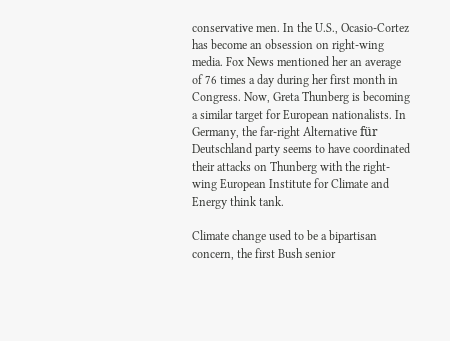conservative men. In the U.S., Ocasio-Cortez has become an obsession on right-wing media. Fox News mentioned her an average of 76 times a day during her first month in Congress. Now, Greta Thunberg is becoming a similar target for European nationalists. In Germany, the far-right Alternative für Deutschland party seems to have coordinated their attacks on Thunberg with the right-wing European Institute for Climate and Energy think tank.

Climate change used to be a bipartisan concern, the first Bush senior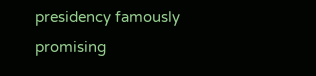presidency famously promising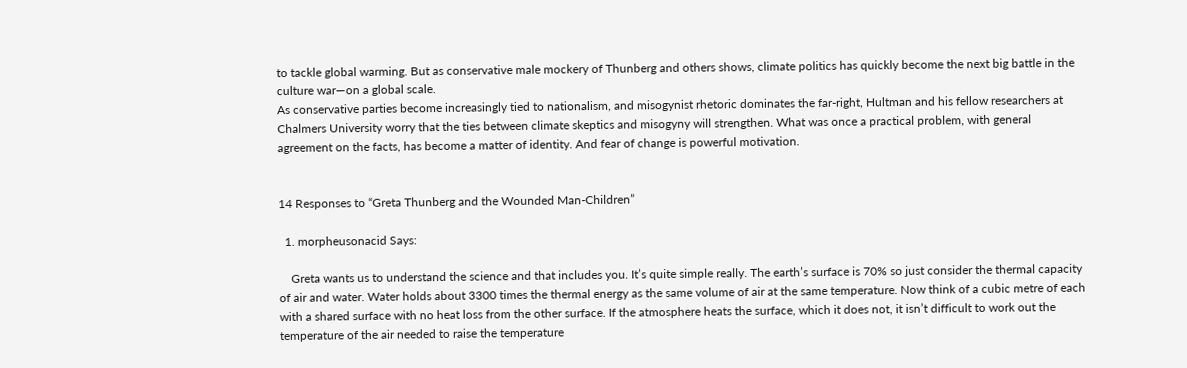to tackle global warming. But as conservative male mockery of Thunberg and others shows, climate politics has quickly become the next big battle in the culture war—on a global scale.
As conservative parties become increasingly tied to nationalism, and misogynist rhetoric dominates the far-right, Hultman and his fellow researchers at Chalmers University worry that the ties between climate skeptics and misogyny will strengthen. What was once a practical problem, with general agreement on the facts, has become a matter of identity. And fear of change is powerful motivation.


14 Responses to “Greta Thunberg and the Wounded Man-Children”

  1. morpheusonacid Says:

    Greta wants us to understand the science and that includes you. It’s quite simple really. The earth’s surface is 70% so just consider the thermal capacity of air and water. Water holds about 3300 times the thermal energy as the same volume of air at the same temperature. Now think of a cubic metre of each with a shared surface with no heat loss from the other surface. If the atmosphere heats the surface, which it does not, it isn’t difficult to work out the temperature of the air needed to raise the temperature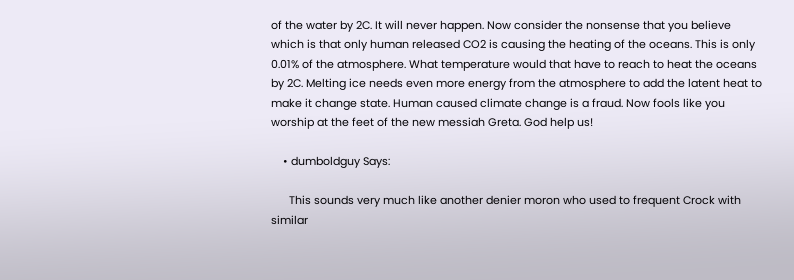of the water by 2C. It will never happen. Now consider the nonsense that you believe which is that only human released CO2 is causing the heating of the oceans. This is only 0.01% of the atmosphere. What temperature would that have to reach to heat the oceans by 2C. Melting ice needs even more energy from the atmosphere to add the latent heat to make it change state. Human caused climate change is a fraud. Now fools like you worship at the feet of the new messiah Greta. God help us!

    • dumboldguy Says:

      This sounds very much like another denier moron who used to frequent Crock with similar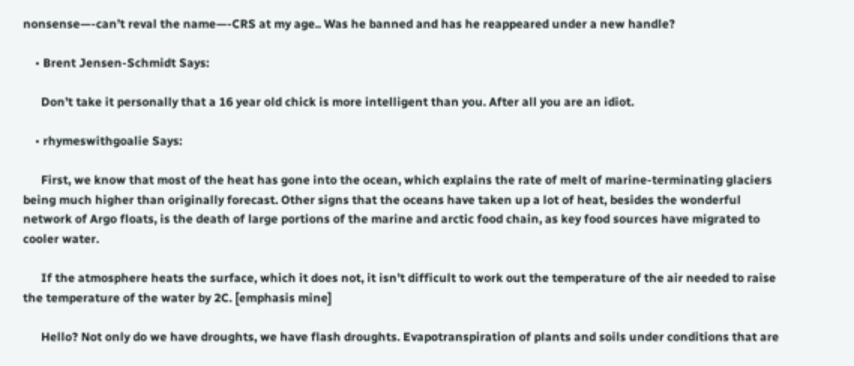nonsense—-can’t reval the name—-CRS at my age.. Was he banned and has he reappeared under a new handle?

    • Brent Jensen-Schmidt Says:

      Don’t take it personally that a 16 year old chick is more intelligent than you. After all you are an idiot.

    • rhymeswithgoalie Says:

      First, we know that most of the heat has gone into the ocean, which explains the rate of melt of marine-terminating glaciers being much higher than originally forecast. Other signs that the oceans have taken up a lot of heat, besides the wonderful network of Argo floats, is the death of large portions of the marine and arctic food chain, as key food sources have migrated to cooler water.

      If the atmosphere heats the surface, which it does not, it isn’t difficult to work out the temperature of the air needed to raise the temperature of the water by 2C. [emphasis mine]

      Hello? Not only do we have droughts, we have flash droughts. Evapotranspiration of plants and soils under conditions that are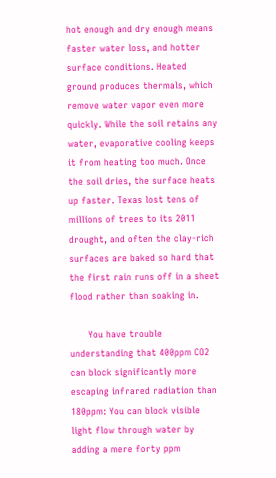hot enough and dry enough means faster water loss, and hotter surface conditions. Heated ground produces thermals, which remove water vapor even more quickly. While the soil retains any water, evaporative cooling keeps it from heating too much. Once the soil dries, the surface heats up faster. Texas lost tens of millions of trees to its 2011 drought, and often the clay-rich surfaces are baked so hard that the first rain runs off in a sheet flood rather than soaking in.

      You have trouble understanding that 400ppm CO2 can block significantly more escaping infrared radiation than 180ppm: You can block visible light flow through water by adding a mere forty ppm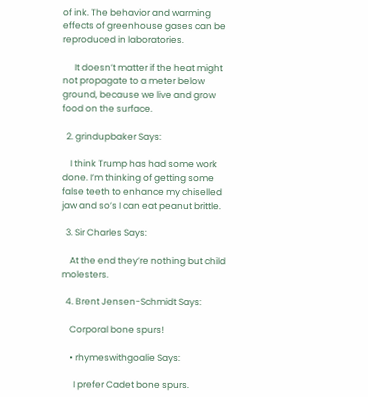of ink. The behavior and warming effects of greenhouse gases can be reproduced in laboratories.

      It doesn’t matter if the heat might not propagate to a meter below ground, because we live and grow food on the surface.

  2. grindupbaker Says:

    I think Trump has had some work done. I’m thinking of getting some false teeth to enhance my chiselled jaw and so’s I can eat peanut brittle.

  3. Sir Charles Says:

    At the end they’re nothing but child molesters.

  4. Brent Jensen-Schmidt Says:

    Corporal bone spurs!

    • rhymeswithgoalie Says:

      I prefer Cadet bone spurs.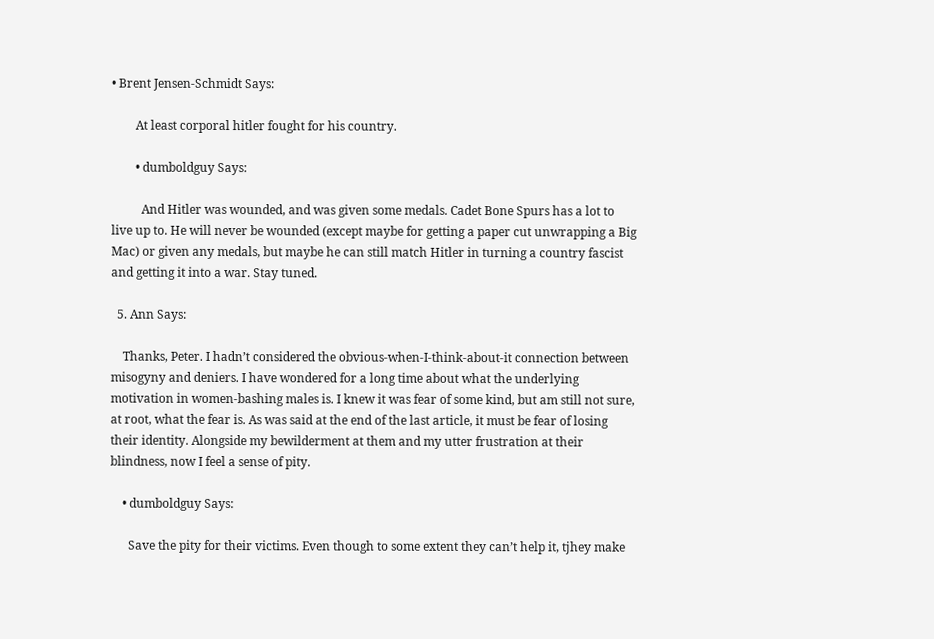• Brent Jensen-Schmidt Says:

        At least corporal hitler fought for his country.

        • dumboldguy Says:

          And Hitler was wounded, and was given some medals. Cadet Bone Spurs has a lot to live up to. He will never be wounded (except maybe for getting a paper cut unwrapping a Big Mac) or given any medals, but maybe he can still match Hitler in turning a country fascist and getting it into a war. Stay tuned.

  5. Ann Says:

    Thanks, Peter. I hadn’t considered the obvious-when-I-think-about-it connection between misogyny and deniers. I have wondered for a long time about what the underlying motivation in women-bashing males is. I knew it was fear of some kind, but am still not sure, at root, what the fear is. As was said at the end of the last article, it must be fear of losing their identity. Alongside my bewilderment at them and my utter frustration at their blindness, now I feel a sense of pity.

    • dumboldguy Says:

      Save the pity for their victims. Even though to some extent they can’t help it, tjhey make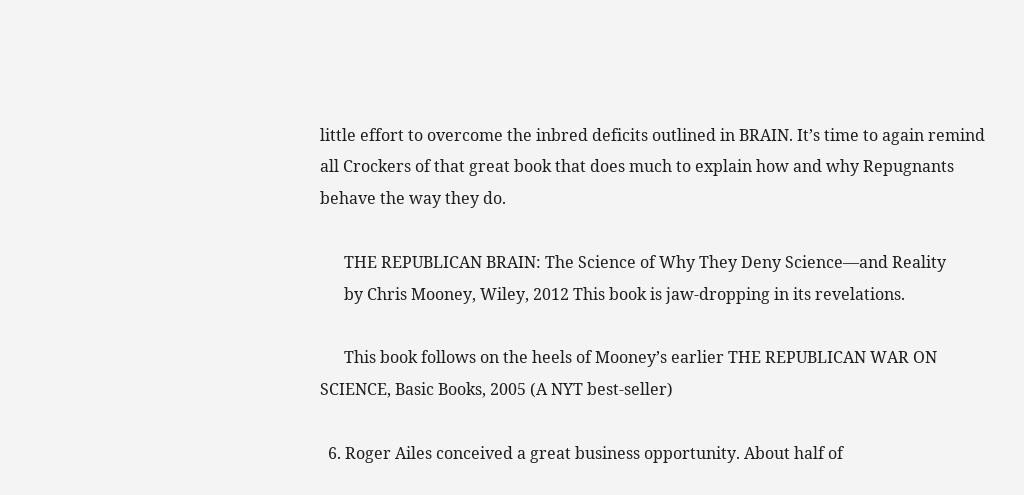little effort to overcome the inbred deficits outlined in BRAIN. It’s time to again remind all Crockers of that great book that does much to explain how and why Repugnants behave the way they do.

      THE REPUBLICAN BRAIN: The Science of Why They Deny Science—and Reality
      by Chris Mooney, Wiley, 2012 This book is jaw-dropping in its revelations.

      This book follows on the heels of Mooney’s earlier THE REPUBLICAN WAR ON SCIENCE, Basic Books, 2005 (A NYT best-seller)

  6. Roger Ailes conceived a great business opportunity. About half of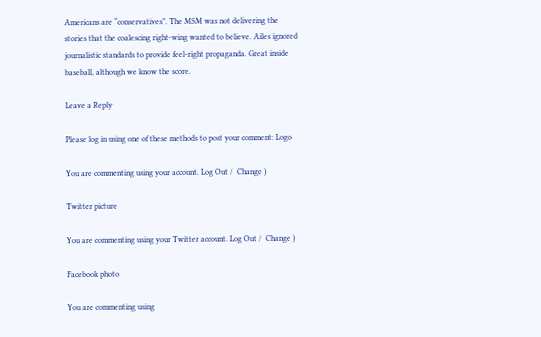Americans are “conservatives”. The MSM was not delivering the stories that the coalescing right-wing wanted to believe. Ailes ignored journalistic standards to provide feel-right propaganda. Great inside baseball, although we know the score.

Leave a Reply

Please log in using one of these methods to post your comment: Logo

You are commenting using your account. Log Out /  Change )

Twitter picture

You are commenting using your Twitter account. Log Out /  Change )

Facebook photo

You are commenting using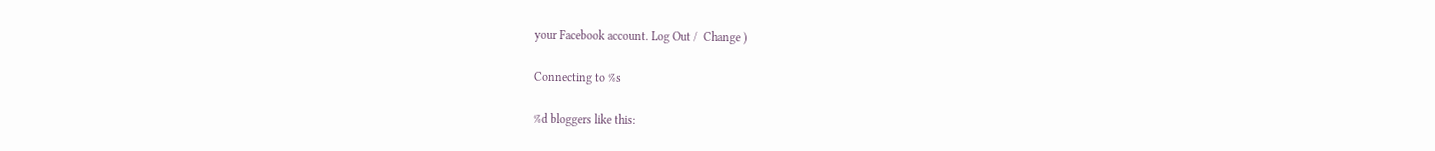your Facebook account. Log Out /  Change )

Connecting to %s

%d bloggers like this: